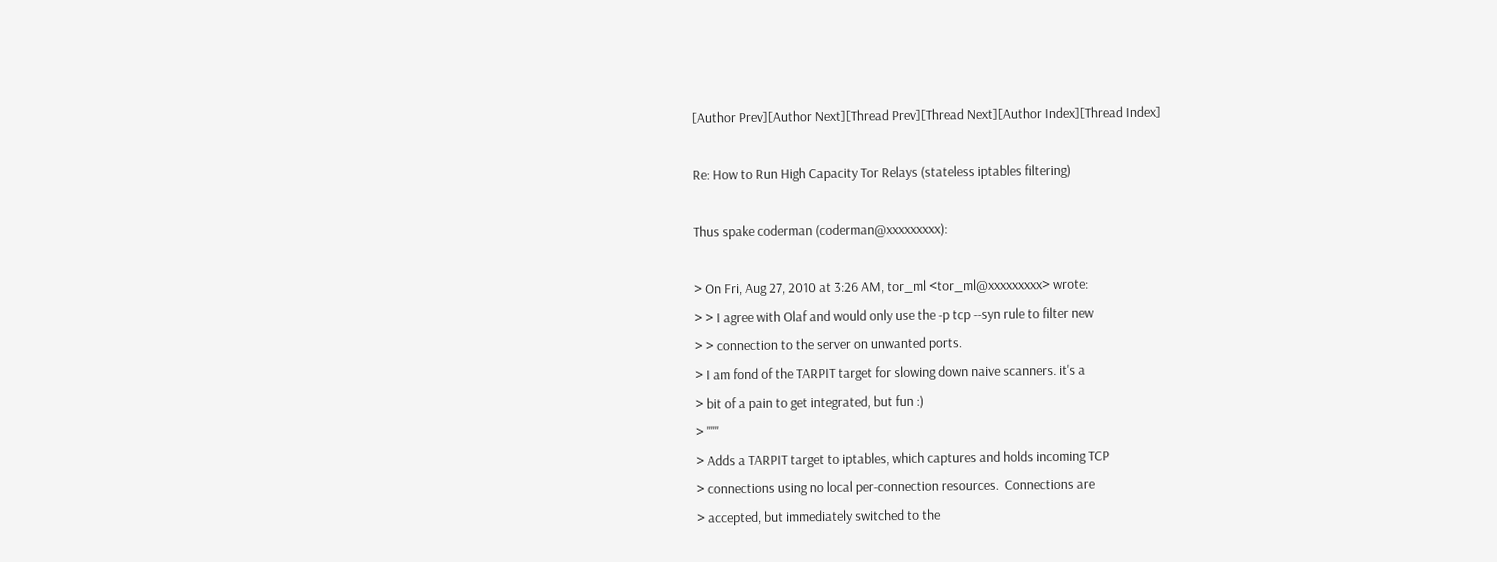[Author Prev][Author Next][Thread Prev][Thread Next][Author Index][Thread Index]

Re: How to Run High Capacity Tor Relays (stateless iptables filtering)

Thus spake coderman (coderman@xxxxxxxxx):

> On Fri, Aug 27, 2010 at 3:26 AM, tor_ml <tor_ml@xxxxxxxxx> wrote:
> > I agree with Olaf and would only use the -p tcp --syn rule to filter new
> > connection to the server on unwanted ports.
> I am fond of the TARPIT target for slowing down naive scanners. it's a
> bit of a pain to get integrated, but fun :)
> """
> Adds a TARPIT target to iptables, which captures and holds incoming TCP
> connections using no local per-connection resources.  Connections are
> accepted, but immediately switched to the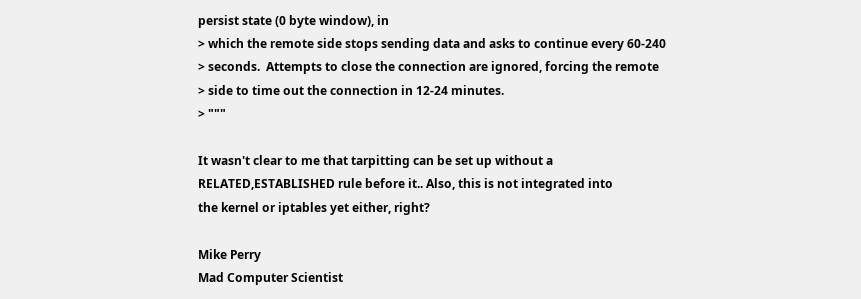persist state (0 byte window), in
> which the remote side stops sending data and asks to continue every 60-240
> seconds.  Attempts to close the connection are ignored, forcing the remote
> side to time out the connection in 12-24 minutes.
> """

It wasn't clear to me that tarpitting can be set up without a
RELATED,ESTABLISHED rule before it.. Also, this is not integrated into
the kernel or iptables yet either, right?

Mike Perry
Mad Computer Scientist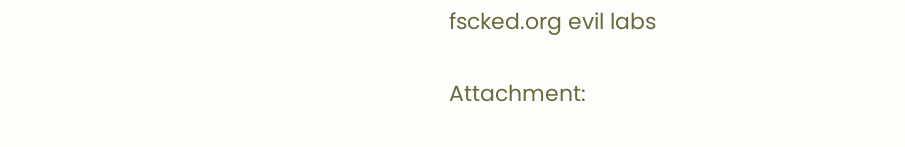fscked.org evil labs

Attachment: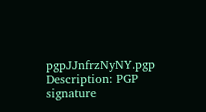pgpJJnfrzNyNY.pgp
Description: PGP signature